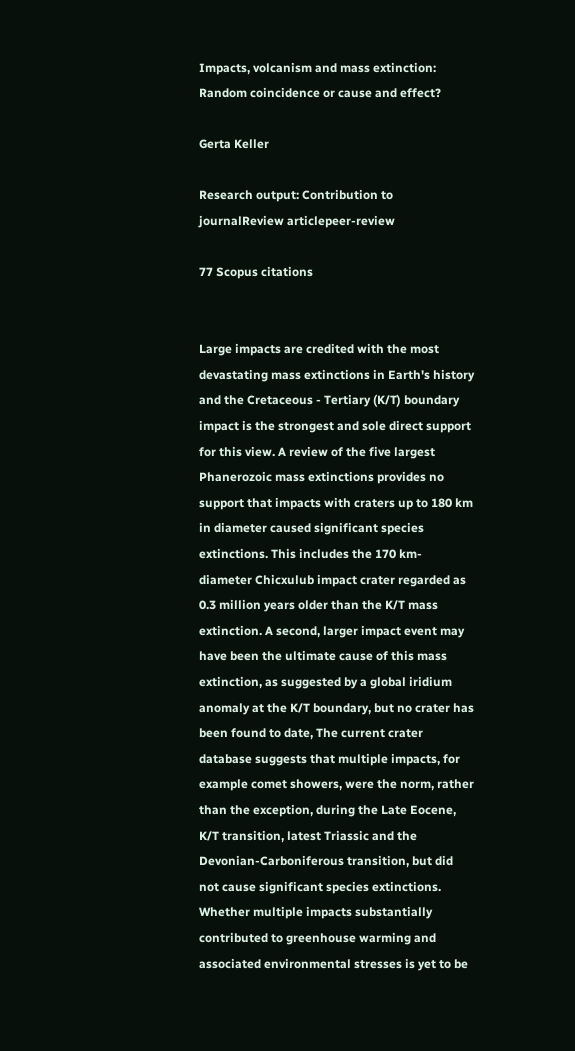Impacts, volcanism and mass extinction: Random coincidence or cause and effect?

Gerta Keller

Research output: Contribution to journalReview articlepeer-review

77 Scopus citations


Large impacts are credited with the most devastating mass extinctions in Earth's history and the Cretaceous - Tertiary (K/T) boundary impact is the strongest and sole direct support for this view. A review of the five largest Phanerozoic mass extinctions provides no support that impacts with craters up to 180 km in diameter caused significant species extinctions. This includes the 170 km-diameter Chicxulub impact crater regarded as 0.3 million years older than the K/T mass extinction. A second, larger impact event may have been the ultimate cause of this mass extinction, as suggested by a global iridium anomaly at the K/T boundary, but no crater has been found to date, The current crater database suggests that multiple impacts, for example comet showers, were the norm, rather than the exception, during the Late Eocene, K/T transition, latest Triassic and the Devonian-Carboniferous transition, but did not cause significant species extinctions. Whether multiple impacts substantially contributed to greenhouse warming and associated environmental stresses is yet to be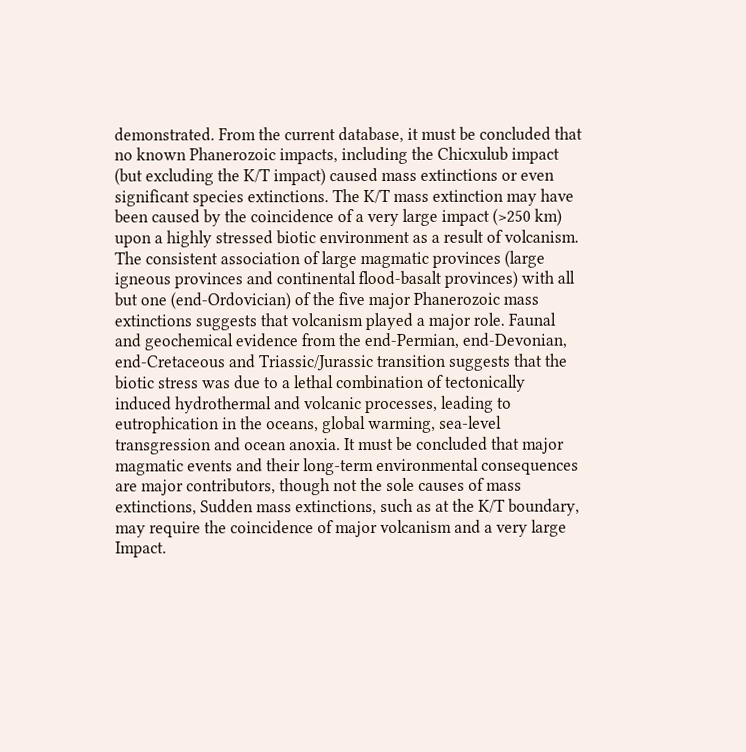demonstrated. From the current database, it must be concluded that no known Phanerozoic impacts, including the Chicxulub impact (but excluding the K/T impact) caused mass extinctions or even significant species extinctions. The K/T mass extinction may have been caused by the coincidence of a very large impact (>250 km) upon a highly stressed biotic environment as a result of volcanism. The consistent association of large magmatic provinces (large igneous provinces and continental flood-basalt provinces) with all but one (end-Ordovician) of the five major Phanerozoic mass extinctions suggests that volcanism played a major role. Faunal and geochemical evidence from the end-Permian, end-Devonian, end-Cretaceous and Triassic/Jurassic transition suggests that the biotic stress was due to a lethal combination of tectonically induced hydrothermal and volcanic processes, leading to eutrophication in the oceans, global warming, sea-level transgression and ocean anoxia. It must be concluded that major magmatic events and their long-term environmental consequences are major contributors, though not the sole causes of mass extinctions, Sudden mass extinctions, such as at the K/T boundary, may require the coincidence of major volcanism and a very large Impact.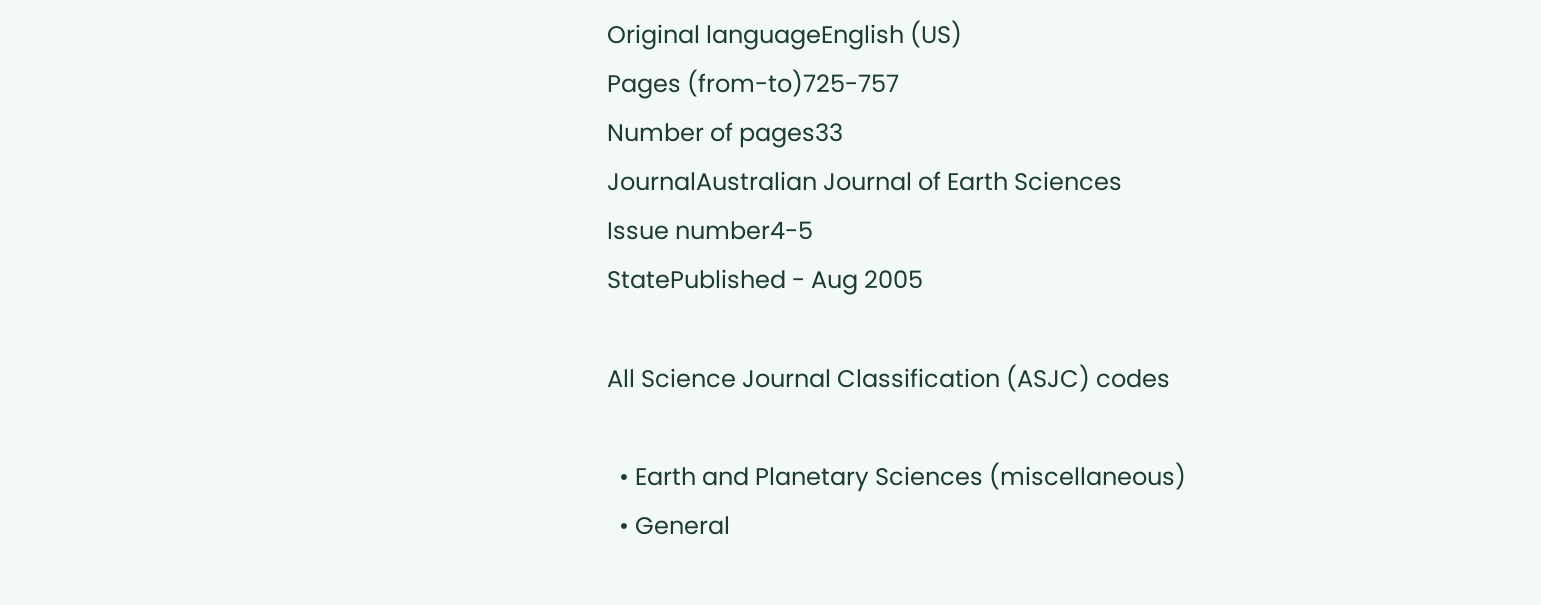Original languageEnglish (US)
Pages (from-to)725-757
Number of pages33
JournalAustralian Journal of Earth Sciences
Issue number4-5
StatePublished - Aug 2005

All Science Journal Classification (ASJC) codes

  • Earth and Planetary Sciences (miscellaneous)
  • General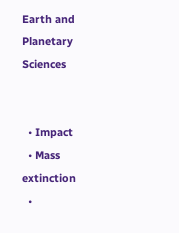Earth and Planetary Sciences


  • Impact
  • Mass extinction
  •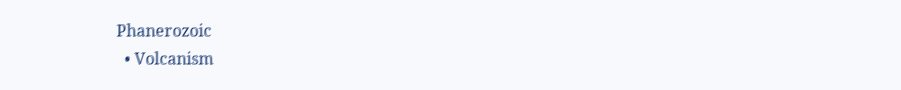Phanerozoic
  • Volcanism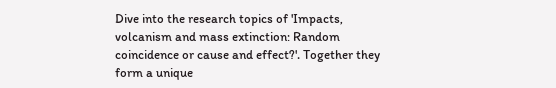Dive into the research topics of 'Impacts, volcanism and mass extinction: Random coincidence or cause and effect?'. Together they form a unique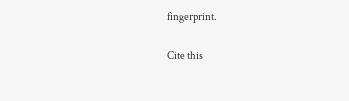fingerprint.

Cite this